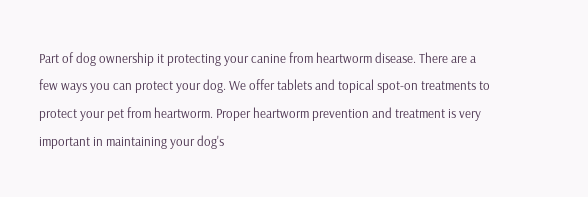Part of dog ownership it protecting your canine from heartworm disease. There are a few ways you can protect your dog. We offer tablets and topical spot-on treatments to protect your pet from heartworm. Proper heartworm prevention and treatment is very important in maintaining your dog's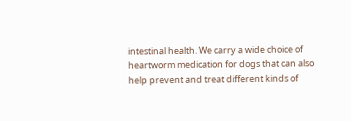intestinal health. We carry a wide choice of heartworm medication for dogs that can also help prevent and treat different kinds of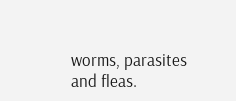worms, parasites and fleas.